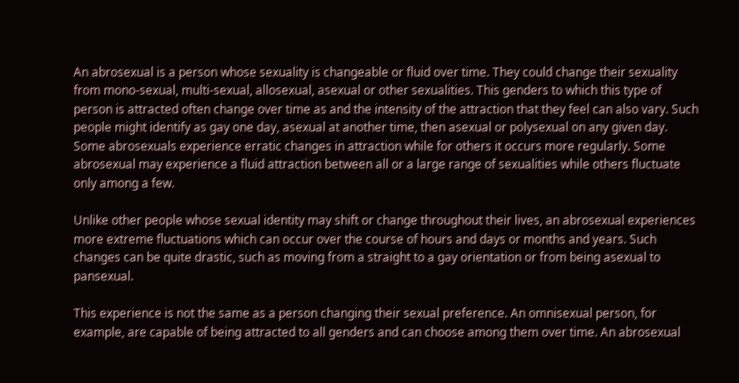An abrosexual is a person whose sexuality is changeable or fluid over time. They could change their sexuality from mono-sexual, multi-sexual, allosexual, asexual or other sexualities. This genders to which this type of person is attracted often change over time as and the intensity of the attraction that they feel can also vary. Such people might identify as gay one day, asexual at another time, then asexual or polysexual on any given day. Some abrosexuals experience erratic changes in attraction while for others it occurs more regularly. Some abrosexual may experience a fluid attraction between all or a large range of sexualities while others fluctuate only among a few.

Unlike other people whose sexual identity may shift or change throughout their lives, an abrosexual experiences more extreme fluctuations which can occur over the course of hours and days or months and years. Such changes can be quite drastic, such as moving from a straight to a gay orientation or from being asexual to pansexual.

This experience is not the same as a person changing their sexual preference. An omnisexual person, for example, are capable of being attracted to all genders and can choose among them over time. An abrosexual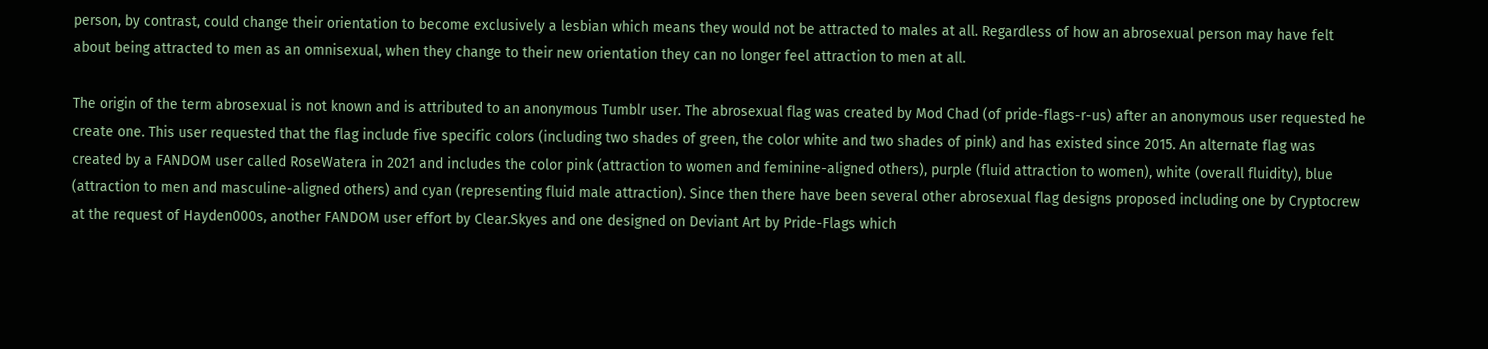person, by contrast, could change their orientation to become exclusively a lesbian which means they would not be attracted to males at all. Regardless of how an abrosexual person may have felt about being attracted to men as an omnisexual, when they change to their new orientation they can no longer feel attraction to men at all.

The origin of the term abrosexual is not known and is attributed to an anonymous Tumblr user. The abrosexual flag was created by Mod Chad (of pride-flags-r-us) after an anonymous user requested he create one. This user requested that the flag include five specific colors (including two shades of green, the color white and two shades of pink) and has existed since 2015. An alternate flag was created by a FANDOM user called RoseWatera in 2021 and includes the color pink (attraction to women and feminine-aligned others), purple (fluid attraction to women), white (overall fluidity), blue (attraction to men and masculine-aligned others) and cyan (representing fluid male attraction). Since then there have been several other abrosexual flag designs proposed including one by Cryptocrew at the request of Hayden000s, another FANDOM user effort by Clear.Skyes and one designed on Deviant Art by Pride-Flags which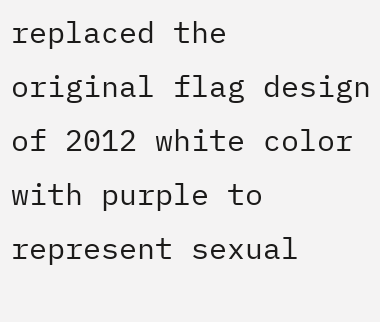replaced the original flag design of 2012 white color with purple to represent sexual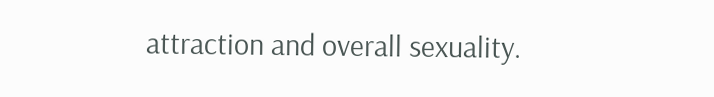attraction and overall sexuality.